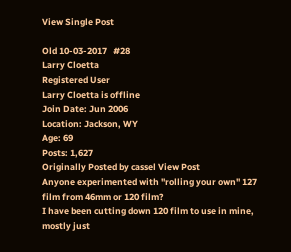View Single Post

Old 10-03-2017   #28
Larry Cloetta
Registered User
Larry Cloetta is offline
Join Date: Jun 2006
Location: Jackson, WY
Age: 69
Posts: 1,627
Originally Posted by cassel View Post
Anyone experimented with "rolling your own" 127 film from 46mm or 120 film?
I have been cutting down 120 film to use in mine, mostly just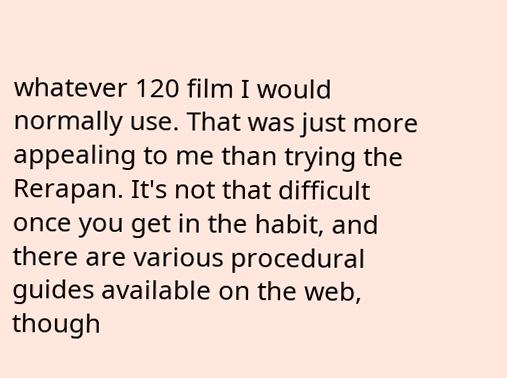whatever 120 film I would normally use. That was just more appealing to me than trying the Rerapan. It's not that difficult once you get in the habit, and there are various procedural guides available on the web, though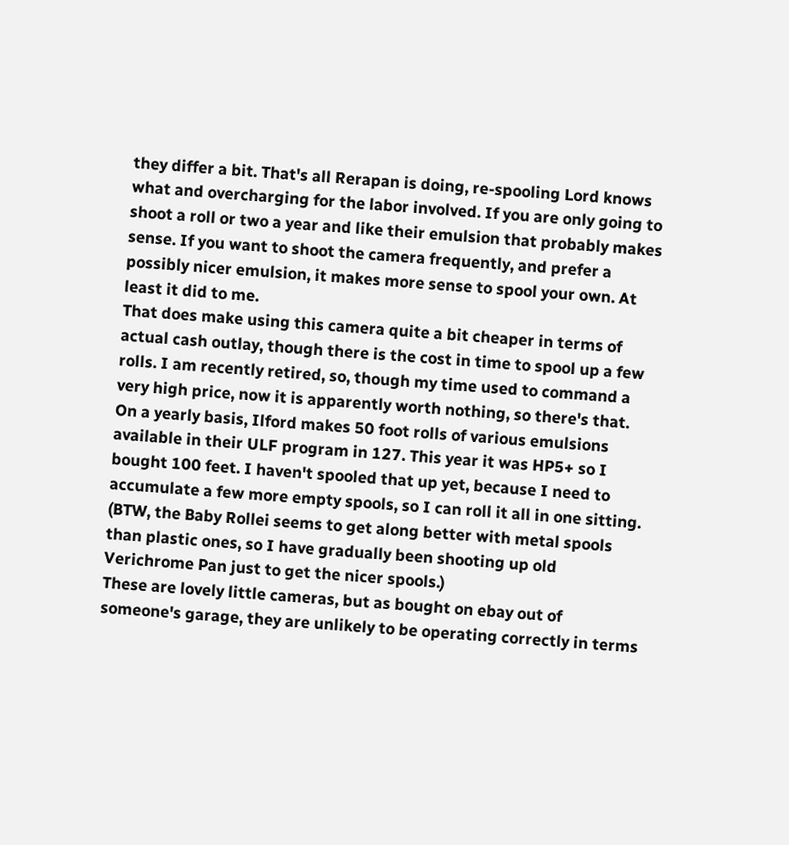they differ a bit. That's all Rerapan is doing, re-spooling Lord knows what and overcharging for the labor involved. If you are only going to shoot a roll or two a year and like their emulsion that probably makes sense. If you want to shoot the camera frequently, and prefer a possibly nicer emulsion, it makes more sense to spool your own. At least it did to me.
That does make using this camera quite a bit cheaper in terms of actual cash outlay, though there is the cost in time to spool up a few rolls. I am recently retired, so, though my time used to command a very high price, now it is apparently worth nothing, so there's that.
On a yearly basis, Ilford makes 50 foot rolls of various emulsions available in their ULF program in 127. This year it was HP5+ so I bought 100 feet. I haven't spooled that up yet, because I need to accumulate a few more empty spools, so I can roll it all in one sitting. (BTW, the Baby Rollei seems to get along better with metal spools than plastic ones, so I have gradually been shooting up old Verichrome Pan just to get the nicer spools.)
These are lovely little cameras, but as bought on ebay out of someone's garage, they are unlikely to be operating correctly in terms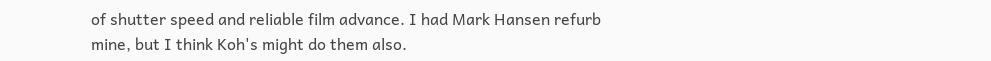of shutter speed and reliable film advance. I had Mark Hansen refurb mine, but I think Koh's might do them also.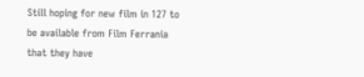Still hoping for new film in 127 to be available from Film Ferrania that they have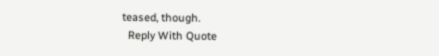teased, though.
  Reply With Quote